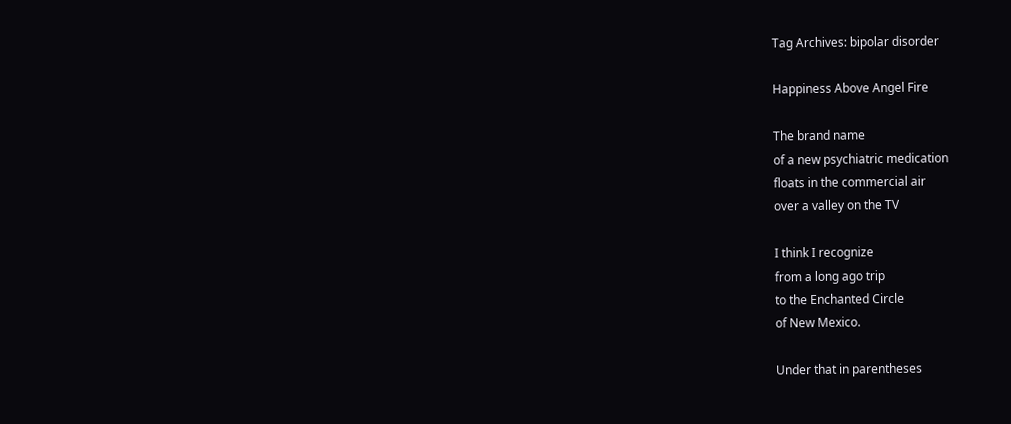Tag Archives: bipolar disorder

Happiness Above Angel Fire

The brand name
of a new psychiatric medication
floats in the commercial air
over a valley on the TV

I think I recognize
from a long ago trip
to the Enchanted Circle
of New Mexico.

Under that in parentheses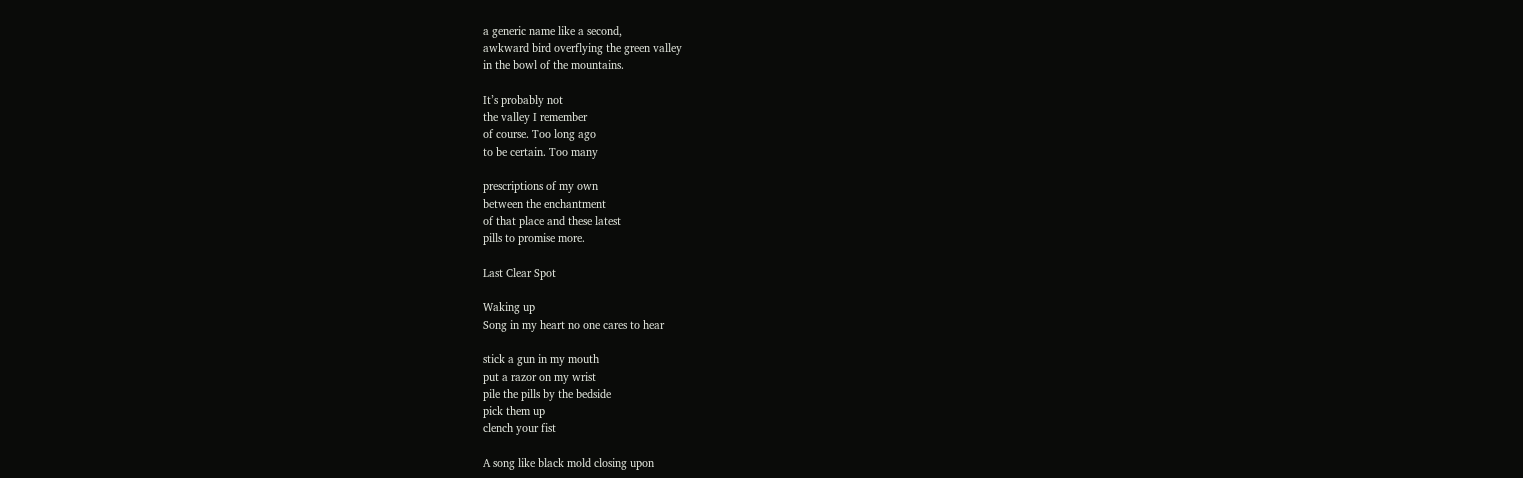a generic name like a second,
awkward bird overflying the green valley
in the bowl of the mountains.

It’s probably not
the valley I remember
of course. Too long ago
to be certain. Too many

prescriptions of my own
between the enchantment
of that place and these latest
pills to promise more.

Last Clear Spot

Waking up
Song in my heart no one cares to hear

stick a gun in my mouth
put a razor on my wrist
pile the pills by the bedside
pick them up
clench your fist

A song like black mold closing upon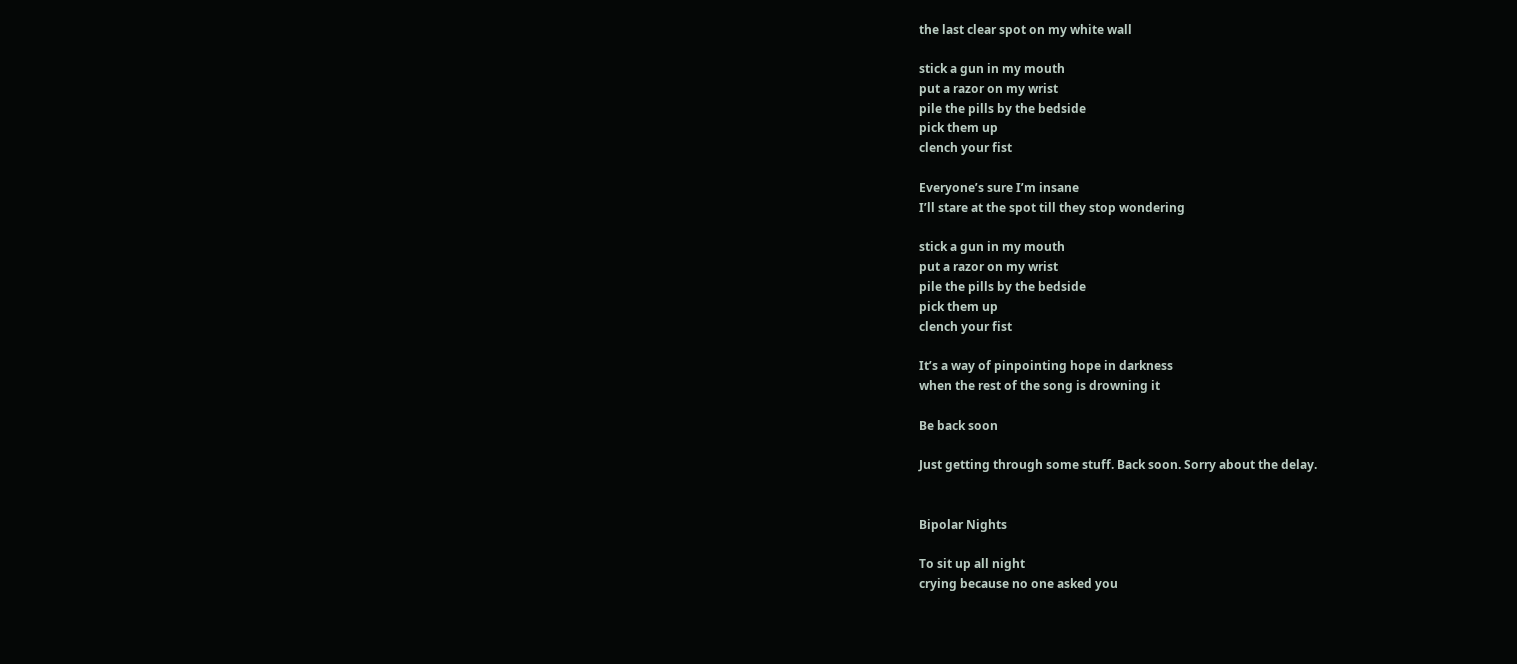the last clear spot on my white wall

stick a gun in my mouth
put a razor on my wrist
pile the pills by the bedside
pick them up
clench your fist

Everyone’s sure I’m insane
I’ll stare at the spot till they stop wondering

stick a gun in my mouth
put a razor on my wrist
pile the pills by the bedside
pick them up
clench your fist

It’s a way of pinpointing hope in darkness
when the rest of the song is drowning it

Be back soon

Just getting through some stuff. Back soon. Sorry about the delay.


Bipolar Nights

To sit up all night
crying because no one asked you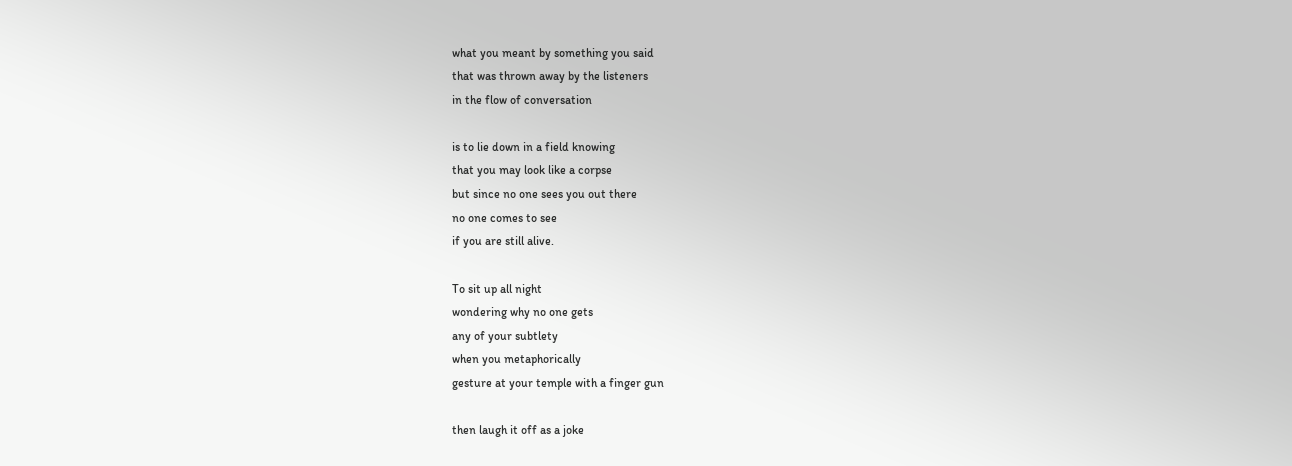what you meant by something you said
that was thrown away by the listeners
in the flow of conversation

is to lie down in a field knowing
that you may look like a corpse
but since no one sees you out there
no one comes to see
if you are still alive.

To sit up all night
wondering why no one gets
any of your subtlety
when you metaphorically
gesture at your temple with a finger gun

then laugh it off as a joke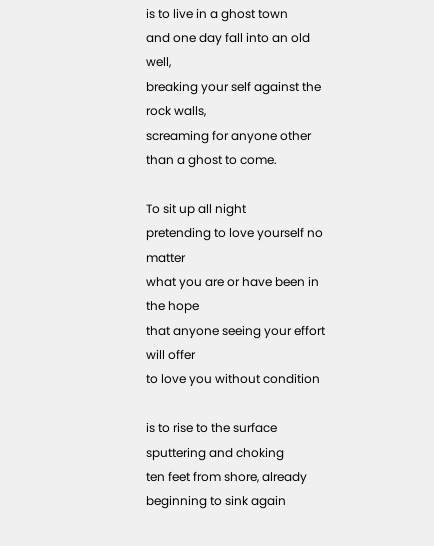is to live in a ghost town
and one day fall into an old well,
breaking your self against the rock walls,
screaming for anyone other than a ghost to come.

To sit up all night
pretending to love yourself no matter
what you are or have been in the hope
that anyone seeing your effort will offer
to love you without condition

is to rise to the surface sputtering and choking
ten feet from shore, already beginning to sink again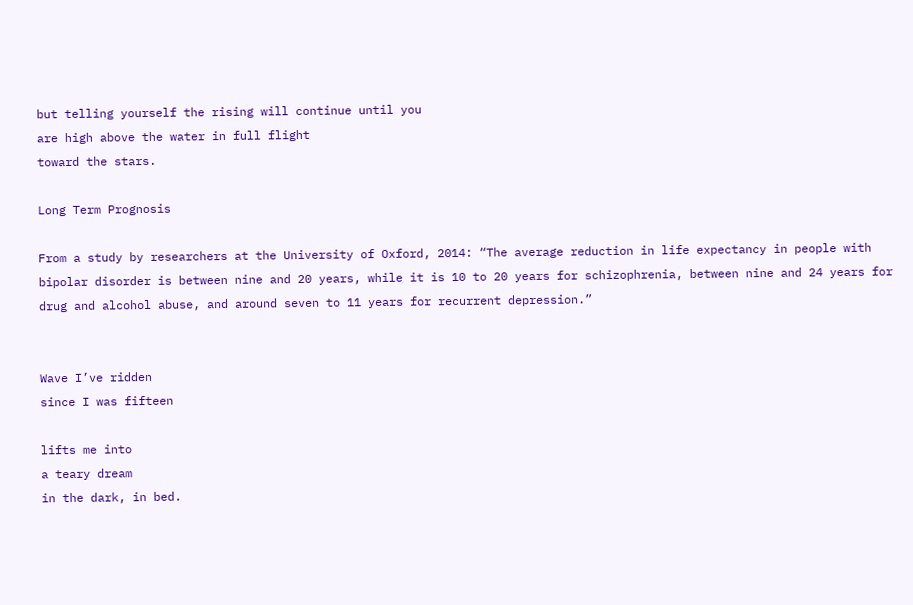but telling yourself the rising will continue until you
are high above the water in full flight
toward the stars.

Long Term Prognosis

From a study by researchers at the University of Oxford, 2014: “The average reduction in life expectancy in people with bipolar disorder is between nine and 20 years, while it is 10 to 20 years for schizophrenia, between nine and 24 years for drug and alcohol abuse, and around seven to 11 years for recurrent depression.”


Wave I’ve ridden
since I was fifteen

lifts me into
a teary dream
in the dark, in bed.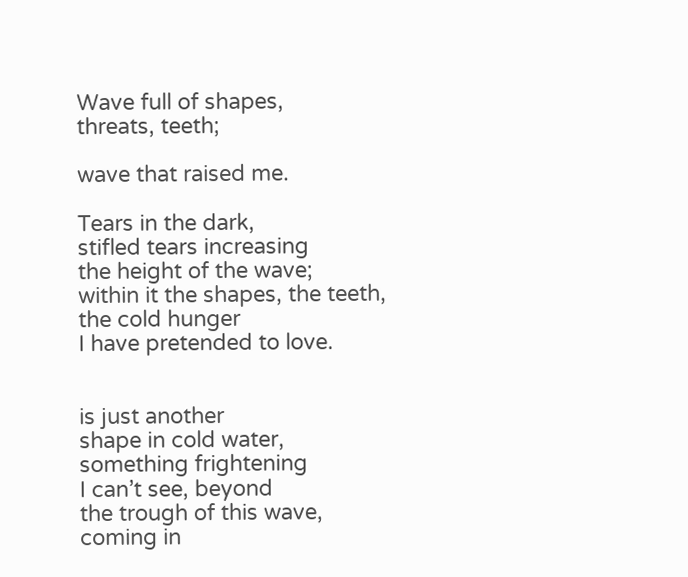Wave full of shapes,
threats, teeth;

wave that raised me.

Tears in the dark,
stifled tears increasing
the height of the wave;
within it the shapes, the teeth,
the cold hunger
I have pretended to love.


is just another
shape in cold water,
something frightening
I can’t see, beyond
the trough of this wave,
coming in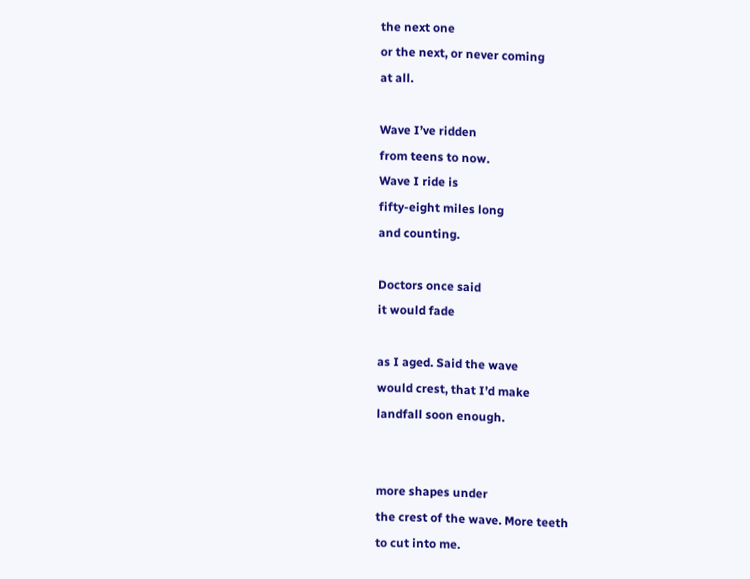the next one
or the next, or never coming
at all.

Wave I’ve ridden
from teens to now.
Wave I ride is
fifty-eight miles long
and counting.

Doctors once said
it would fade

as I aged. Said the wave
would crest, that I’d make
landfall soon enough.


more shapes under
the crest of the wave. More teeth
to cut into me.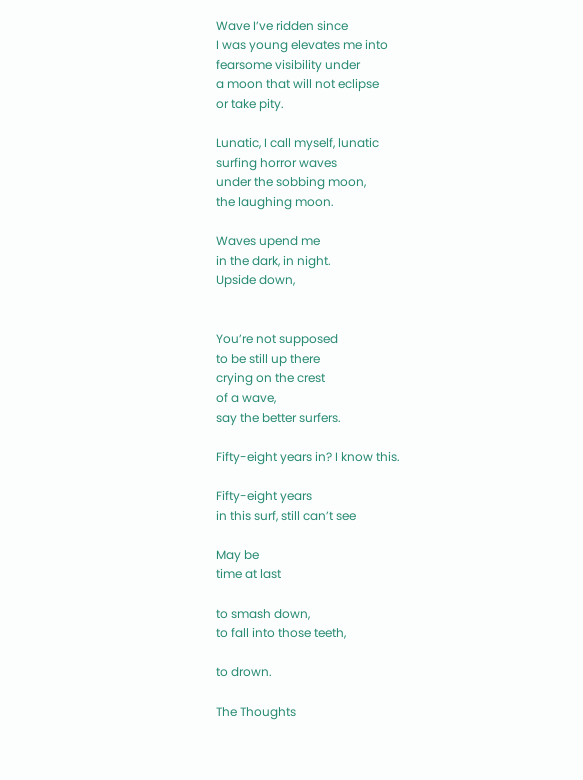Wave I’ve ridden since
I was young elevates me into
fearsome visibility under
a moon that will not eclipse
or take pity.

Lunatic, I call myself, lunatic
surfing horror waves
under the sobbing moon,
the laughing moon.

Waves upend me
in the dark, in night.
Upside down,


You’re not supposed
to be still up there
crying on the crest
of a wave,
say the better surfers.

Fifty-eight years in? I know this.

Fifty-eight years
in this surf, still can’t see

May be
time at last

to smash down,
to fall into those teeth,

to drown.

The Thoughts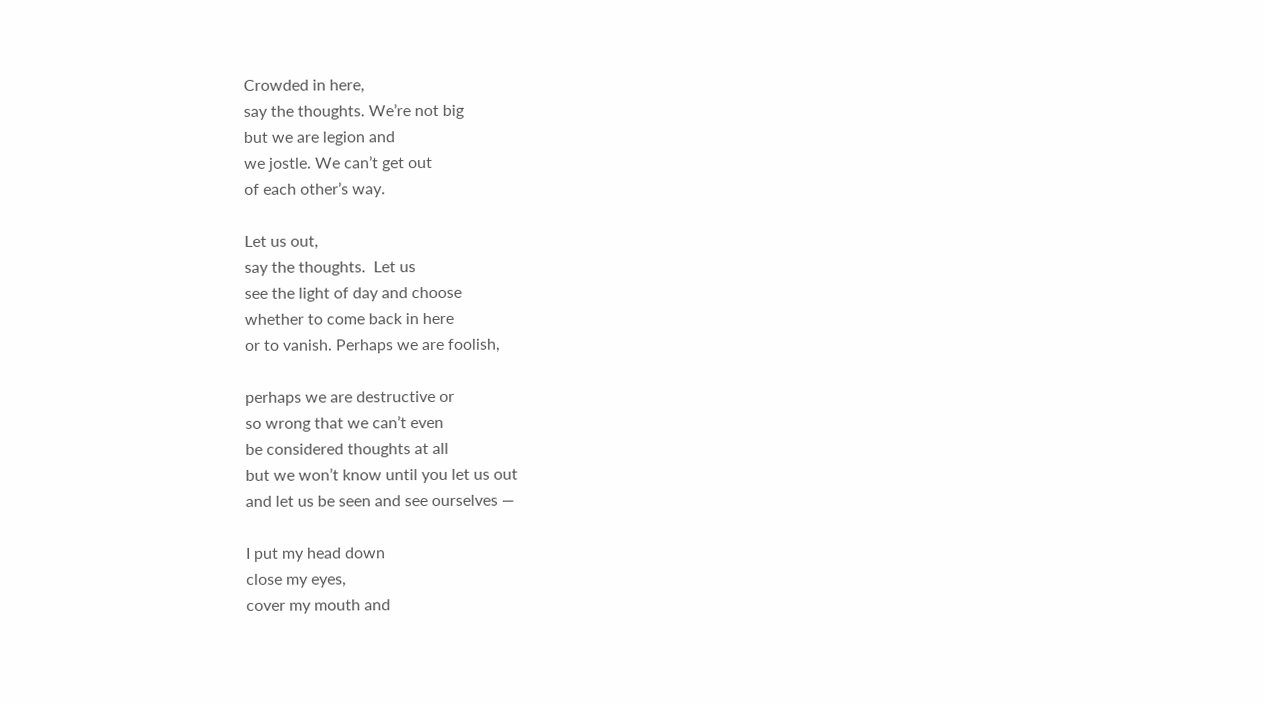Crowded in here,
say the thoughts. We’re not big
but we are legion and
we jostle. We can’t get out
of each other’s way.

Let us out,
say the thoughts.  Let us
see the light of day and choose
whether to come back in here
or to vanish. Perhaps we are foolish,

perhaps we are destructive or
so wrong that we can’t even
be considered thoughts at all
but we won’t know until you let us out
and let us be seen and see ourselves —

I put my head down
close my eyes,
cover my mouth and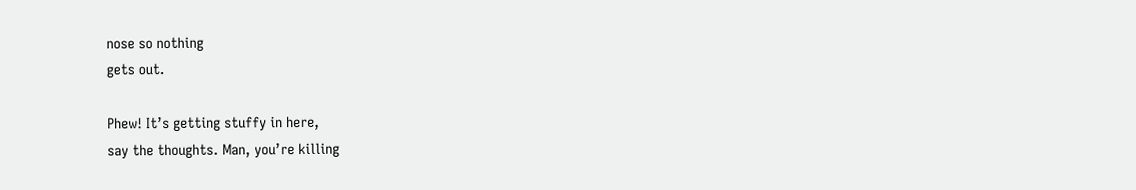nose so nothing
gets out.

Phew! It’s getting stuffy in here,
say the thoughts. Man, you’re killing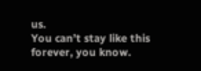us.
You can’t stay like this forever, you know.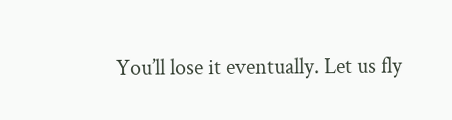You’ll lose it eventually. Let us fly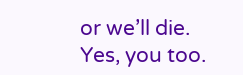or we’ll die. Yes, you too.